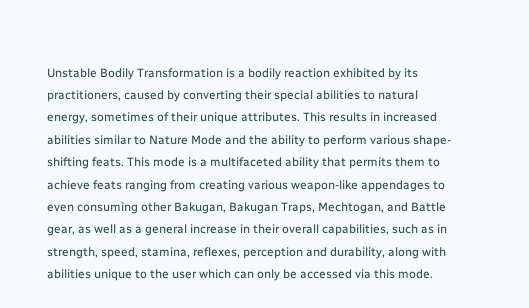Unstable Bodily Transformation is a bodily reaction exhibited by its practitioners, caused by converting their special abilities to natural energy, sometimes of their unique attributes. This results in increased abilities similar to Nature Mode and the ability to perform various shape-shifting feats. This mode is a multifaceted ability that permits them to achieve feats ranging from creating various weapon-like appendages to even consuming other Bakugan, Bakugan Traps, Mechtogan, and Battle gear, as well as a general increase in their overall capabilities, such as in strength, speed, stamina, reflexes, perception and durability, along with abilities unique to the user which can only be accessed via this mode.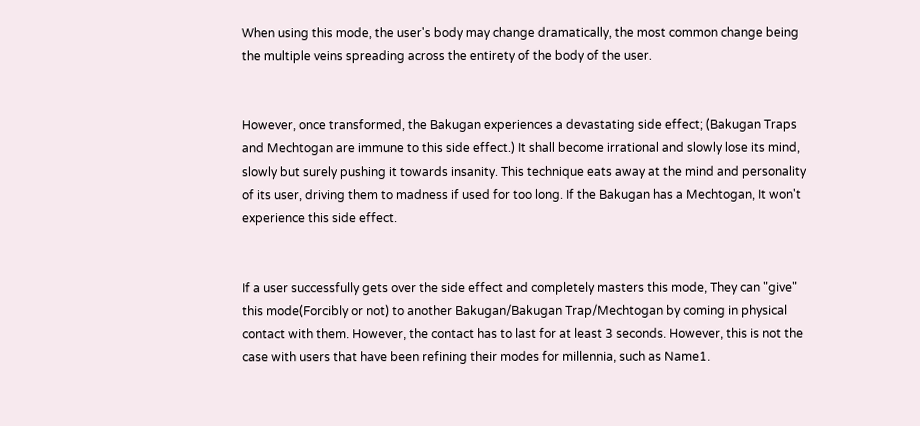When using this mode, the user's body may change dramatically, the most common change being the multiple veins spreading across the entirety of the body of the user.


However, once transformed, the Bakugan experiences a devastating side effect; (Bakugan Traps and Mechtogan are immune to this side effect.) It shall become irrational and slowly lose its mind, slowly but surely pushing it towards insanity. This technique eats away at the mind and personality of its user, driving them to madness if used for too long. If the Bakugan has a Mechtogan, It won't experience this side effect.


If a user successfully gets over the side effect and completely masters this mode, They can "give" this mode(Forcibly or not) to another Bakugan/Bakugan Trap/Mechtogan by coming in physical contact with them. However, the contact has to last for at least 3 seconds. However, this is not the case with users that have been refining their modes for millennia, such as Name1.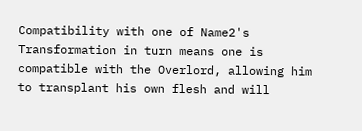Compatibility with one of Name2's Transformation in turn means one is compatible with the Overlord, allowing him to transplant his own flesh and will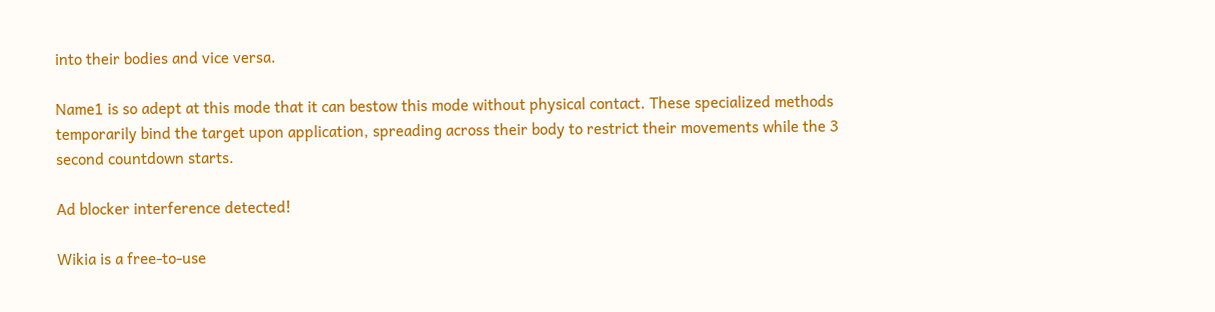into their bodies and vice versa.

Name1 is so adept at this mode that it can bestow this mode without physical contact. These specialized methods temporarily bind the target upon application, spreading across their body to restrict their movements while the 3 second countdown starts.

Ad blocker interference detected!

Wikia is a free-to-use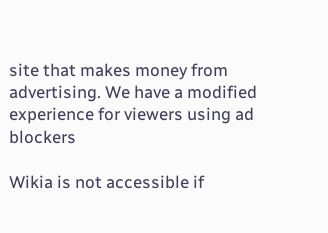site that makes money from advertising. We have a modified experience for viewers using ad blockers

Wikia is not accessible if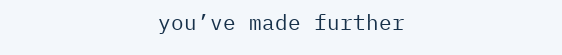you’ve made further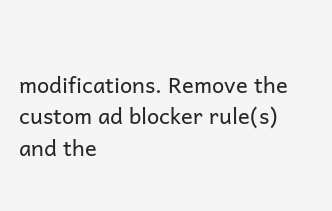modifications. Remove the custom ad blocker rule(s) and the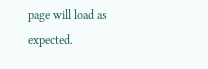page will load as expected.